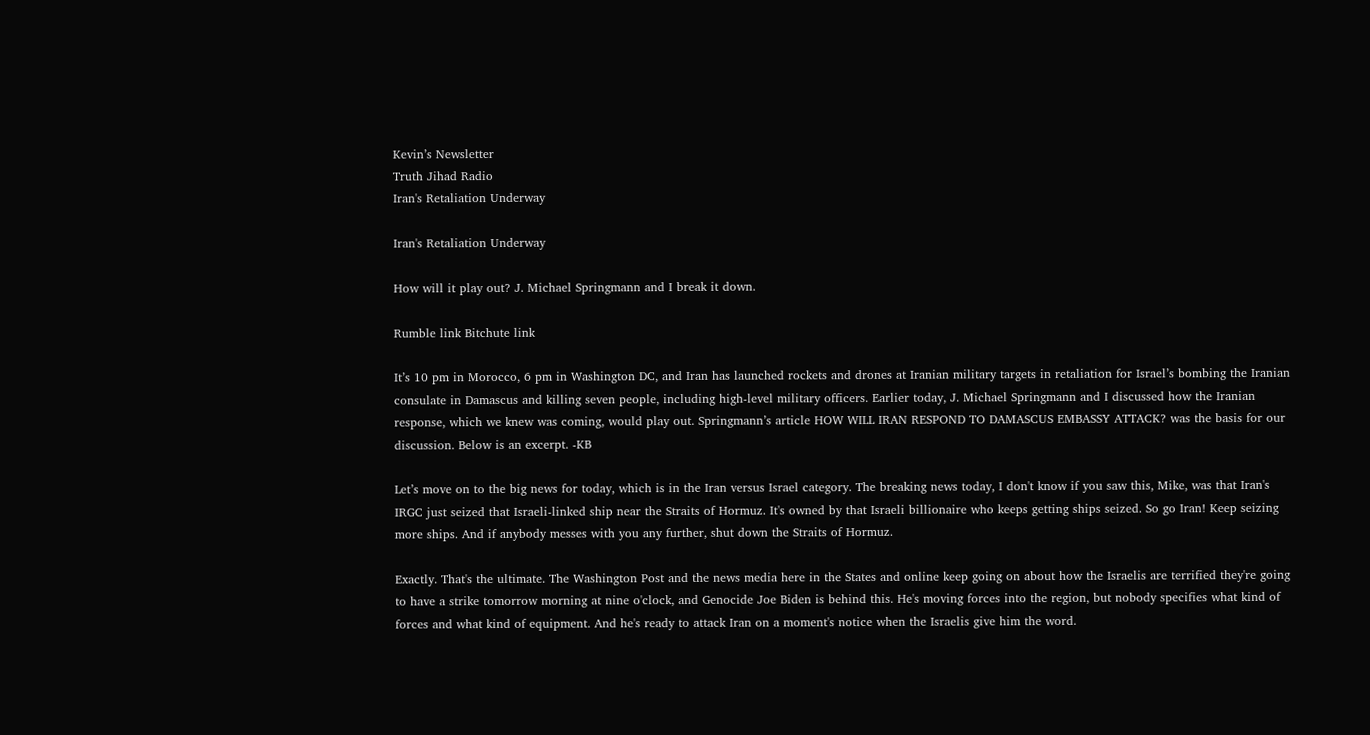Kevin’s Newsletter
Truth Jihad Radio
Iran's Retaliation Underway

Iran's Retaliation Underway

How will it play out? J. Michael Springmann and I break it down.

Rumble link Bitchute link

It’s 10 pm in Morocco, 6 pm in Washington DC, and Iran has launched rockets and drones at Iranian military targets in retaliation for Israel’s bombing the Iranian consulate in Damascus and killing seven people, including high-level military officers. Earlier today, J. Michael Springmann and I discussed how the Iranian response, which we knew was coming, would play out. Springmann’s article HOW WILL IRAN RESPOND TO DAMASCUS EMBASSY ATTACK? was the basis for our discussion. Below is an excerpt. -KB

Let’s move on to the big news for today, which is in the Iran versus Israel category. The breaking news today, I don't know if you saw this, Mike, was that Iran's IRGC just seized that Israeli-linked ship near the Straits of Hormuz. It's owned by that Israeli billionaire who keeps getting ships seized. So go Iran! Keep seizing more ships. And if anybody messes with you any further, shut down the Straits of Hormuz.

Exactly. That's the ultimate. The Washington Post and the news media here in the States and online keep going on about how the Israelis are terrified they're going to have a strike tomorrow morning at nine o'clock, and Genocide Joe Biden is behind this. He's moving forces into the region, but nobody specifies what kind of forces and what kind of equipment. And he's ready to attack Iran on a moment's notice when the Israelis give him the word.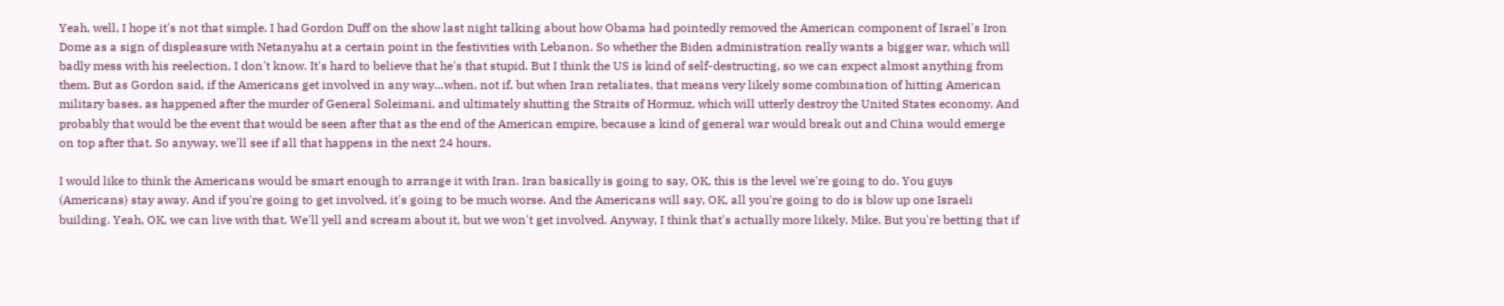Yeah, well, I hope it's not that simple. I had Gordon Duff on the show last night talking about how Obama had pointedly removed the American component of Israel's Iron Dome as a sign of displeasure with Netanyahu at a certain point in the festivities with Lebanon. So whether the Biden administration really wants a bigger war, which will badly mess with his reelection, I don't know. It's hard to believe that he's that stupid. But I think the US is kind of self-destructing, so we can expect almost anything from them. But as Gordon said, if the Americans get involved in any way…when, not if, but when Iran retaliates, that means very likely some combination of hitting American military bases, as happened after the murder of General Soleimani, and ultimately shutting the Straits of Hormuz, which will utterly destroy the United States economy. And probably that would be the event that would be seen after that as the end of the American empire, because a kind of general war would break out and China would emerge on top after that. So anyway, we'll see if all that happens in the next 24 hours.

I would like to think the Americans would be smart enough to arrange it with Iran. Iran basically is going to say, OK, this is the level we're going to do. You guys (Americans) stay away. And if you're going to get involved, it's going to be much worse. And the Americans will say, OK, all you're going to do is blow up one Israeli building. Yeah, OK, we can live with that. We'll yell and scream about it, but we won't get involved. Anyway, I think that's actually more likely, Mike. But you're betting that if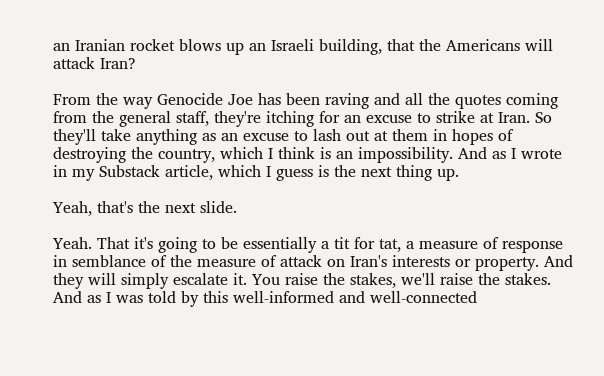an Iranian rocket blows up an Israeli building, that the Americans will attack Iran?

From the way Genocide Joe has been raving and all the quotes coming from the general staff, they're itching for an excuse to strike at Iran. So they'll take anything as an excuse to lash out at them in hopes of destroying the country, which I think is an impossibility. And as I wrote in my Substack article, which I guess is the next thing up.

Yeah, that's the next slide.

Yeah. That it's going to be essentially a tit for tat, a measure of response in semblance of the measure of attack on Iran's interests or property. And they will simply escalate it. You raise the stakes, we'll raise the stakes. And as I was told by this well-informed and well-connected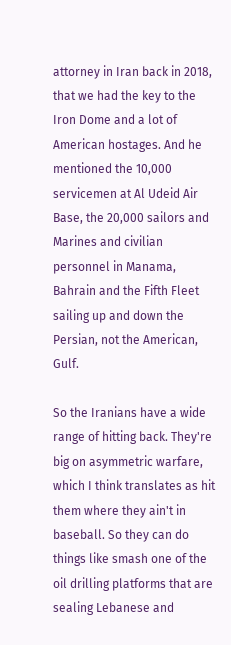attorney in Iran back in 2018, that we had the key to the Iron Dome and a lot of American hostages. And he mentioned the 10,000 servicemen at Al Udeid Air Base, the 20,000 sailors and Marines and civilian personnel in Manama, Bahrain and the Fifth Fleet sailing up and down the Persian, not the American, Gulf.

So the Iranians have a wide range of hitting back. They're big on asymmetric warfare, which I think translates as hit them where they ain't in baseball. So they can do things like smash one of the oil drilling platforms that are sealing Lebanese and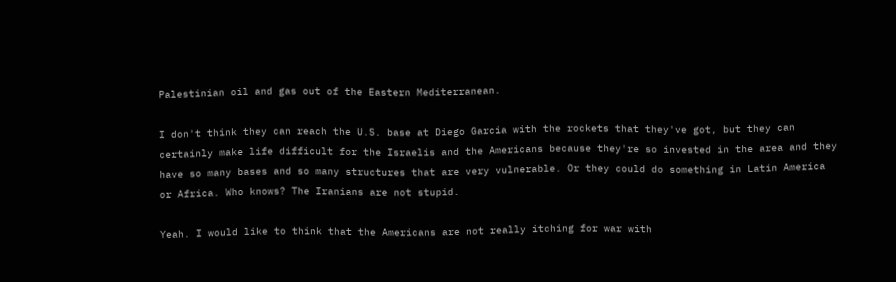Palestinian oil and gas out of the Eastern Mediterranean.

I don't think they can reach the U.S. base at Diego Garcia with the rockets that they've got, but they can certainly make life difficult for the Israelis and the Americans because they're so invested in the area and they have so many bases and so many structures that are very vulnerable. Or they could do something in Latin America or Africa. Who knows? The Iranians are not stupid.

Yeah. I would like to think that the Americans are not really itching for war with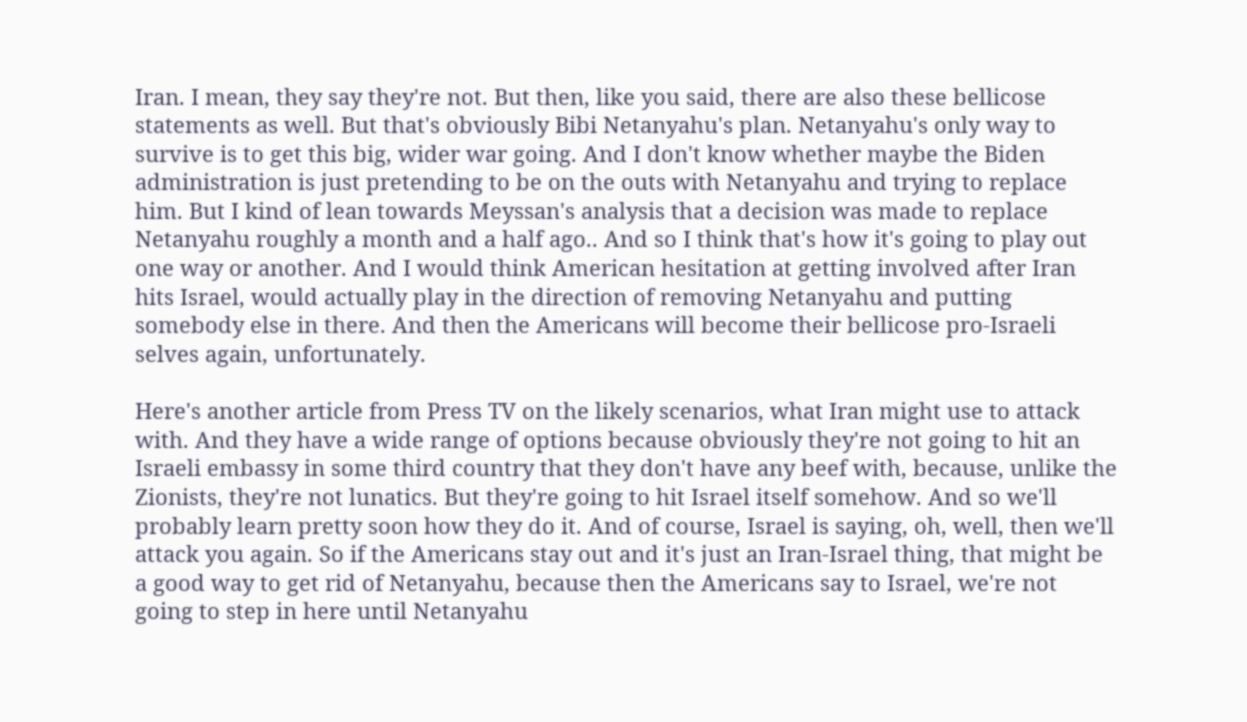Iran. I mean, they say they're not. But then, like you said, there are also these bellicose statements as well. But that's obviously Bibi Netanyahu's plan. Netanyahu's only way to survive is to get this big, wider war going. And I don't know whether maybe the Biden administration is just pretending to be on the outs with Netanyahu and trying to replace him. But I kind of lean towards Meyssan's analysis that a decision was made to replace Netanyahu roughly a month and a half ago.. And so I think that's how it's going to play out one way or another. And I would think American hesitation at getting involved after Iran hits Israel, would actually play in the direction of removing Netanyahu and putting somebody else in there. And then the Americans will become their bellicose pro-Israeli selves again, unfortunately.

Here's another article from Press TV on the likely scenarios, what Iran might use to attack with. And they have a wide range of options because obviously they're not going to hit an Israeli embassy in some third country that they don't have any beef with, because, unlike the Zionists, they're not lunatics. But they're going to hit Israel itself somehow. And so we'll probably learn pretty soon how they do it. And of course, Israel is saying, oh, well, then we'll attack you again. So if the Americans stay out and it's just an Iran-Israel thing, that might be a good way to get rid of Netanyahu, because then the Americans say to Israel, we're not going to step in here until Netanyahu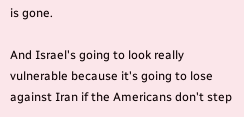is gone.

And Israel's going to look really vulnerable because it's going to lose against Iran if the Americans don't step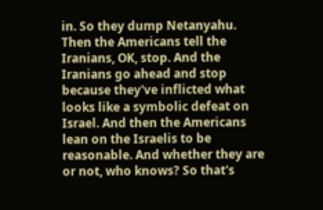in. So they dump Netanyahu. Then the Americans tell the Iranians, OK, stop. And the Iranians go ahead and stop because they've inflicted what looks like a symbolic defeat on Israel. And then the Americans lean on the Israelis to be reasonable. And whether they are or not, who knows? So that's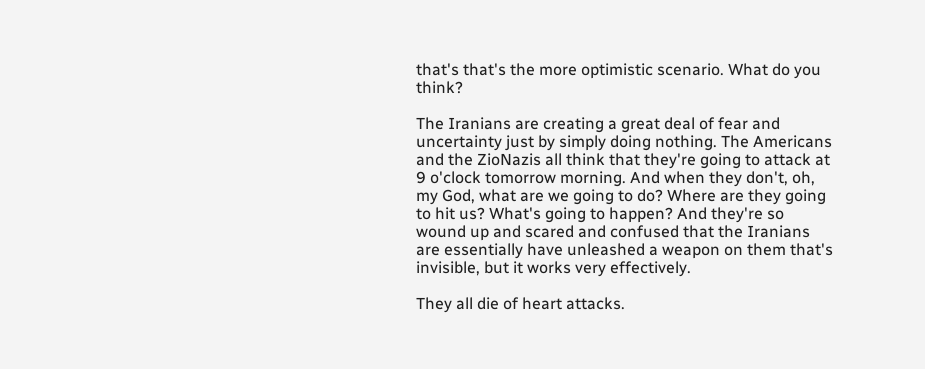that's that's the more optimistic scenario. What do you think?

The Iranians are creating a great deal of fear and uncertainty just by simply doing nothing. The Americans and the ZioNazis all think that they're going to attack at 9 o'clock tomorrow morning. And when they don't, oh, my God, what are we going to do? Where are they going to hit us? What's going to happen? And they're so wound up and scared and confused that the Iranians are essentially have unleashed a weapon on them that's invisible, but it works very effectively.

They all die of heart attacks.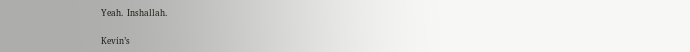Yeah. Inshallah.

Kevin’s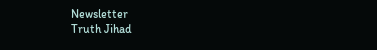Newsletter
Truth Jihad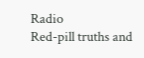Radio
Red-pill truths and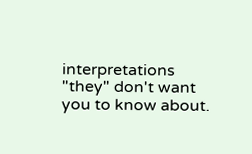interpretations "they" don't want you to know about.